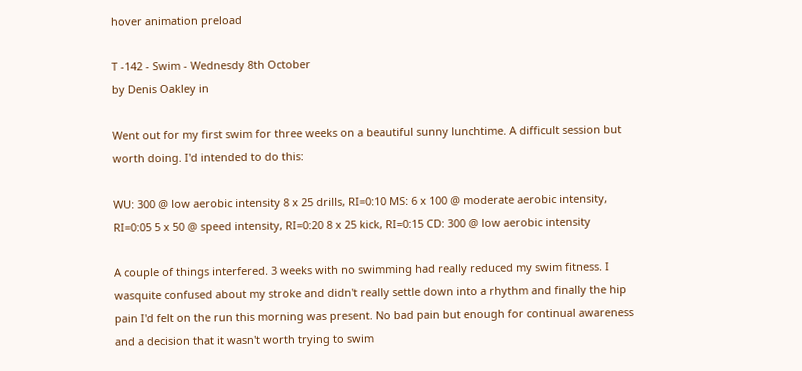hover animation preload

T -142 - Swim - Wednesdy 8th October
by Denis Oakley in

Went out for my first swim for three weeks on a beautiful sunny lunchtime. A difficult session but worth doing. I'd intended to do this:

WU: 300 @ low aerobic intensity 8 x 25 drills, RI=0:10 MS: 6 x 100 @ moderate aerobic intensity, RI=0:05 5 x 50 @ speed intensity, RI=0:20 8 x 25 kick, RI=0:15 CD: 300 @ low aerobic intensity

A couple of things interfered. 3 weeks with no swimming had really reduced my swim fitness. I wasquite confused about my stroke and didn't really settle down into a rhythm and finally the hip pain I'd felt on the run this morning was present. No bad pain but enough for continual awareness and a decision that it wasn't worth trying to swim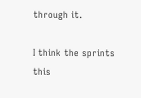through it.

I think the sprints this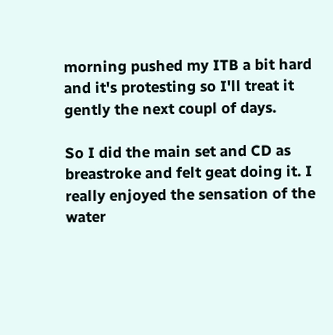morning pushed my ITB a bit hard and it's protesting so I'll treat it gently the next coupl of days.

So I did the main set and CD as breastroke and felt geat doing it. I really enjoyed the sensation of the water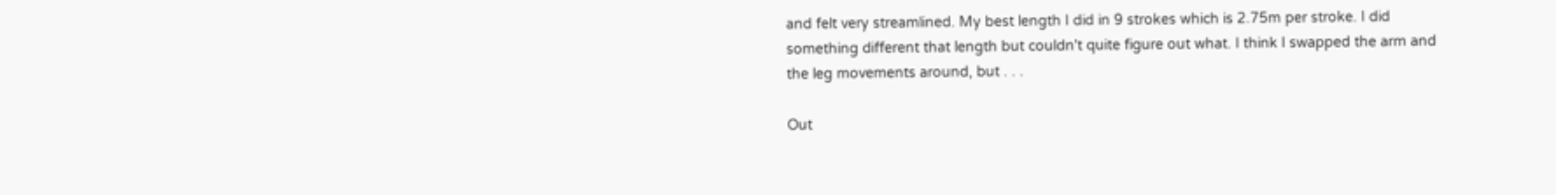and felt very streamlined. My best length I did in 9 strokes which is 2.75m per stroke. I did something different that length but couldn't quite figure out what. I think I swapped the arm and the leg movements around, but . . .

Out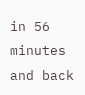in 56 minutes and back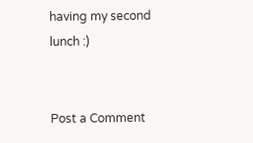having my second lunch :)


Post a Comment